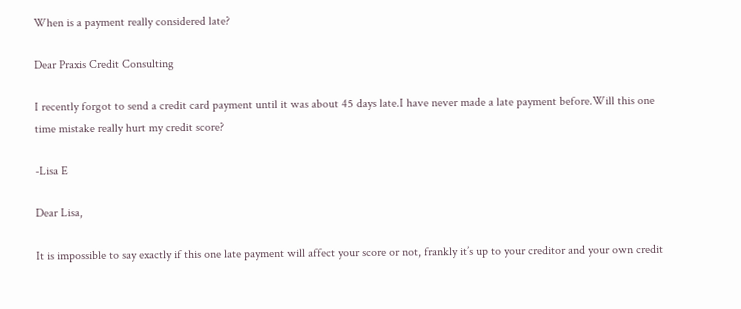When is a payment really considered late?

Dear Praxis Credit Consulting

I recently forgot to send a credit card payment until it was about 45 days late.I have never made a late payment before.Will this one time mistake really hurt my credit score?

-Lisa E

Dear Lisa,

It is impossible to say exactly if this one late payment will affect your score or not, frankly it’s up to your creditor and your own credit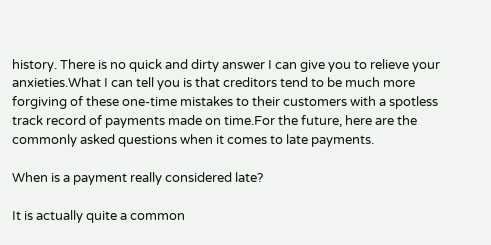history. There is no quick and dirty answer I can give you to relieve your anxieties.What I can tell you is that creditors tend to be much more forgiving of these one-time mistakes to their customers with a spotless track record of payments made on time.For the future, here are the commonly asked questions when it comes to late payments.

When is a payment really considered late?

It is actually quite a common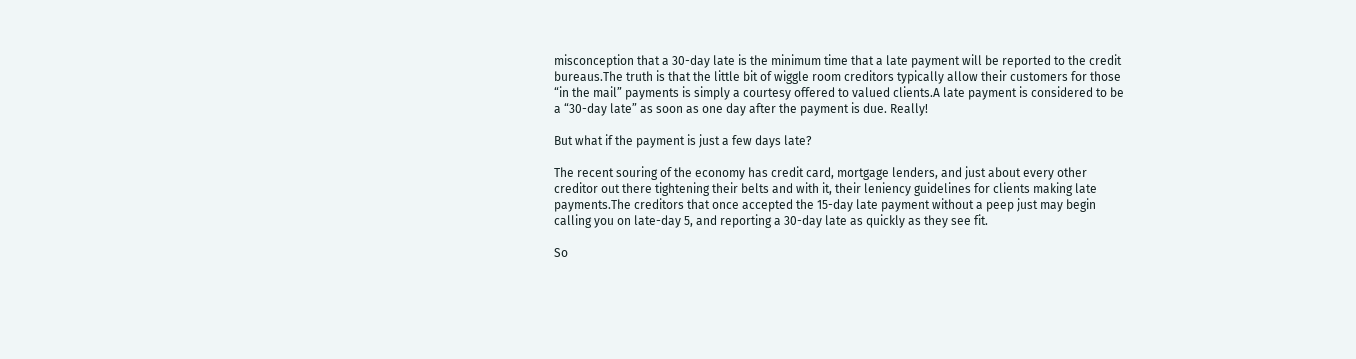misconception that a 30-day late is the minimum time that a late payment will be reported to the credit bureaus.The truth is that the little bit of wiggle room creditors typically allow their customers for those “in the mail” payments is simply a courtesy offered to valued clients.A late payment is considered to be a “30-day late” as soon as one day after the payment is due. Really!

But what if the payment is just a few days late?

The recent souring of the economy has credit card, mortgage lenders, and just about every other creditor out there tightening their belts and with it, their leniency guidelines for clients making late payments.The creditors that once accepted the 15-day late payment without a peep just may begin calling you on late-day 5, and reporting a 30-day late as quickly as they see fit.

So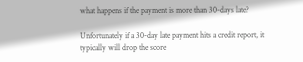what happens if the payment is more than 30-days late?

Unfortunately if a 30-day late payment hits a credit report, it typically will drop the score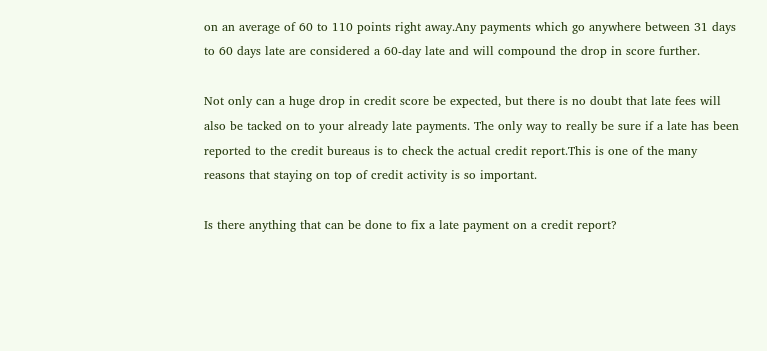on an average of 60 to 110 points right away.Any payments which go anywhere between 31 days to 60 days late are considered a 60-day late and will compound the drop in score further.

Not only can a huge drop in credit score be expected, but there is no doubt that late fees will also be tacked on to your already late payments. The only way to really be sure if a late has been reported to the credit bureaus is to check the actual credit report.This is one of the many reasons that staying on top of credit activity is so important.

Is there anything that can be done to fix a late payment on a credit report?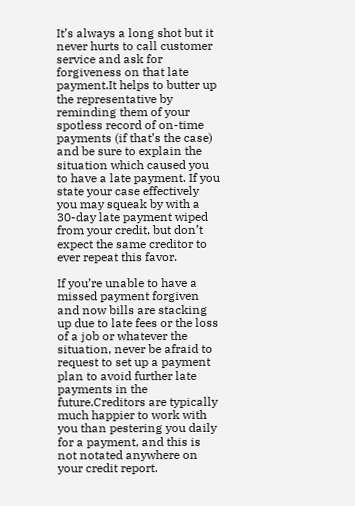It’s always a long shot but it never hurts to call customer service and ask for forgiveness on that late payment.It helps to butter up the representative by reminding them of your spotless record of on-time payments (if that’s the case) and be sure to explain the situation which caused you to have a late payment. If you state your case effectively you may squeak by with a 30-day late payment wiped from your credit, but don’t expect the same creditor to ever repeat this favor.

If you’re unable to have a missed payment forgiven and now bills are stacking up due to late fees or the loss of a job or whatever the situation, never be afraid to request to set up a payment plan to avoid further late payments in the future.Creditors are typically much happier to work with you than pestering you daily for a payment, and this is not notated anywhere on your credit report.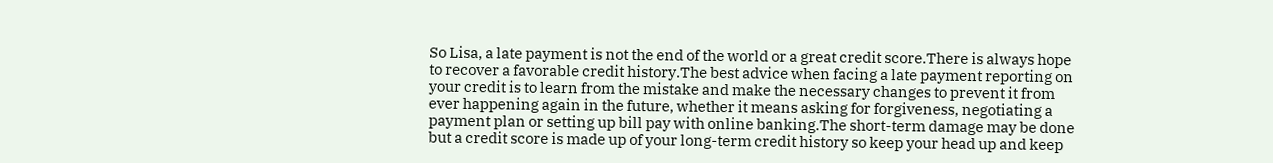So Lisa, a late payment is not the end of the world or a great credit score.There is always hope to recover a favorable credit history.The best advice when facing a late payment reporting on your credit is to learn from the mistake and make the necessary changes to prevent it from ever happening again in the future, whether it means asking for forgiveness, negotiating a payment plan or setting up bill pay with online banking.The short-term damage may be done but a credit score is made up of your long-term credit history so keep your head up and keep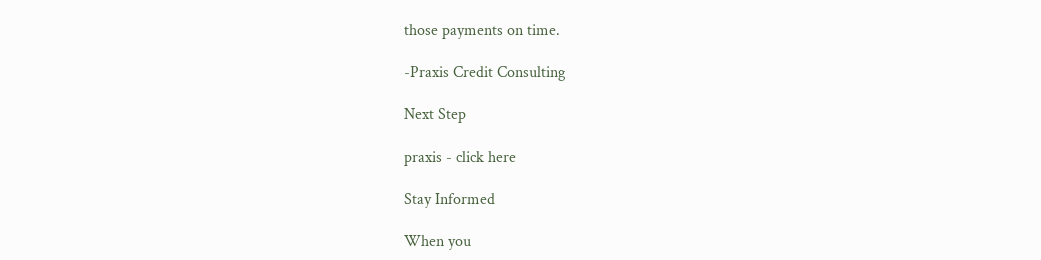those payments on time.

-Praxis Credit Consulting

Next Step

praxis - click here

Stay Informed

When you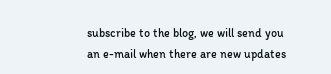subscribe to the blog, we will send you an e-mail when there are new updates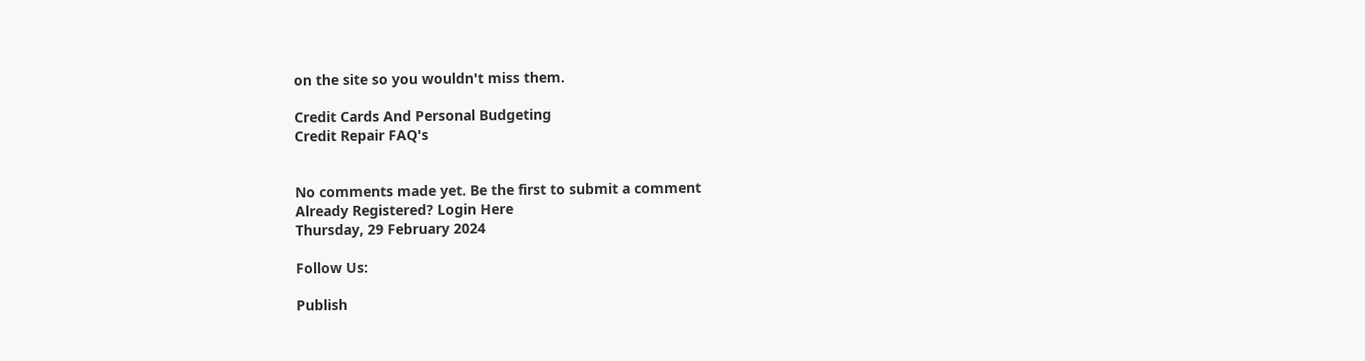on the site so you wouldn't miss them.

Credit Cards And Personal Budgeting
Credit Repair FAQ's


No comments made yet. Be the first to submit a comment
Already Registered? Login Here
Thursday, 29 February 2024

Follow Us:

Publish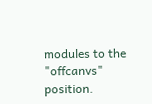modules to the "offcanvs" position.